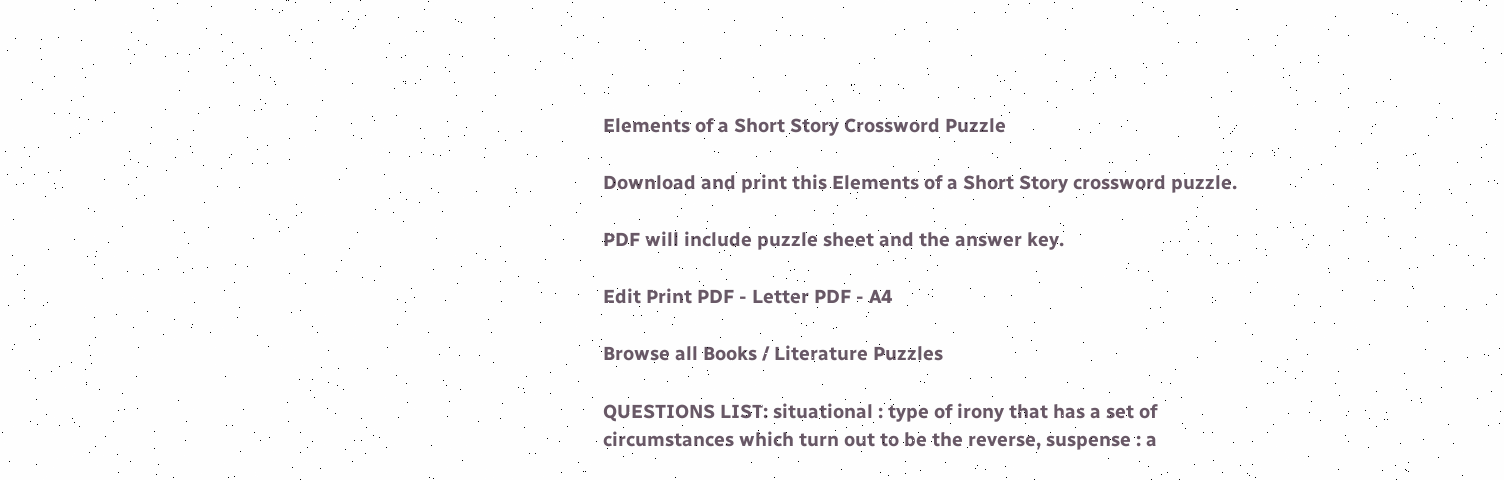Elements of a Short Story Crossword Puzzle

Download and print this Elements of a Short Story crossword puzzle.

PDF will include puzzle sheet and the answer key.

Edit Print PDF - Letter PDF - A4

Browse all Books / Literature Puzzles

QUESTIONS LIST: situational : type of irony that has a set of circumstances which turn out to be the reverse, suspense : a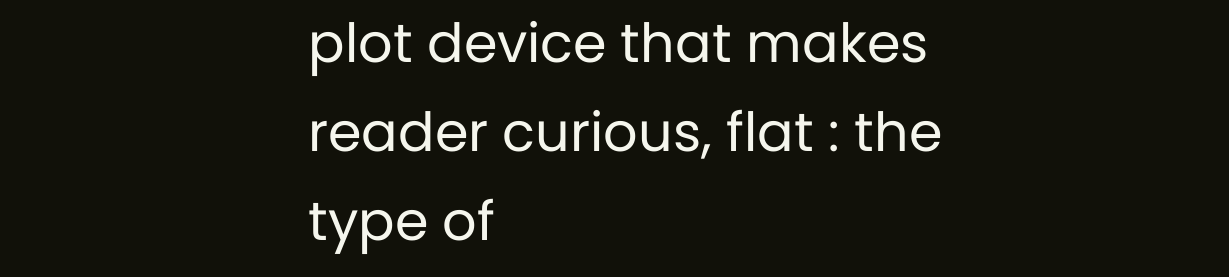plot device that makes reader curious, flat : the type of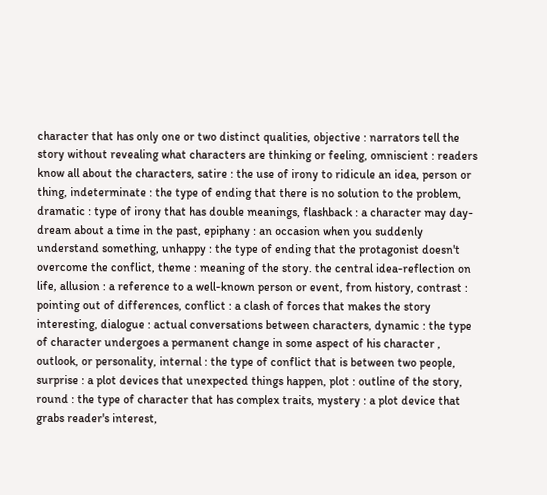character that has only one or two distinct qualities, objective : narrators tell the story without revealing what characters are thinking or feeling, omniscient : readers know all about the characters, satire : the use of irony to ridicule an idea, person or thing, indeterminate : the type of ending that there is no solution to the problem, dramatic : type of irony that has double meanings, flashback : a character may day-dream about a time in the past, epiphany : an occasion when you suddenly understand something, unhappy : the type of ending that the protagonist doesn't overcome the conflict, theme : meaning of the story. the central idea-reflection on life, allusion : a reference to a well-known person or event, from history, contrast : pointing out of differences, conflict : a clash of forces that makes the story interesting, dialogue : actual conversations between characters, dynamic : the type of character undergoes a permanent change in some aspect of his character , outlook, or personality, internal : the type of conflict that is between two people, surprise : a plot devices that unexpected things happen, plot : outline of the story, round : the type of character that has complex traits, mystery : a plot device that grabs reader's interest,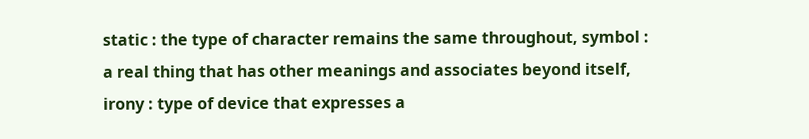static : the type of character remains the same throughout, symbol : a real thing that has other meanings and associates beyond itself, irony : type of device that expresses a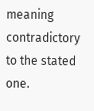meaning contradictory to the stated one.